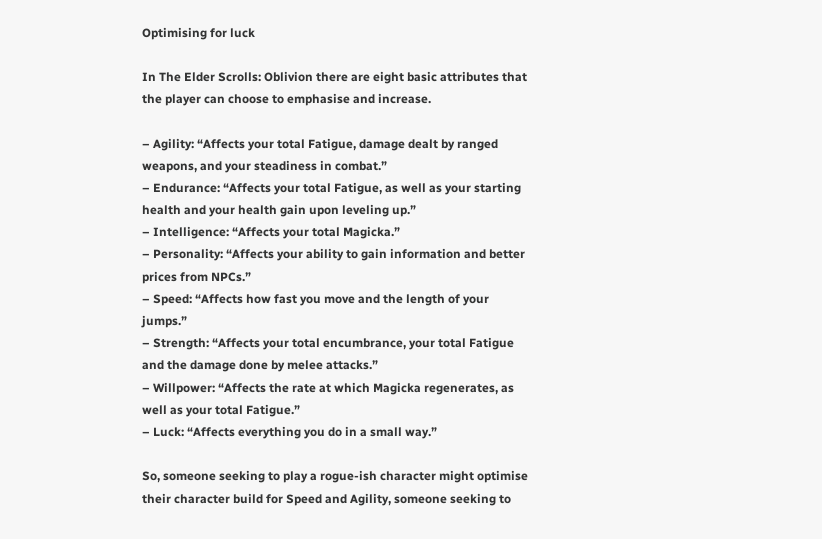Optimising for luck

In The Elder Scrolls: Oblivion there are eight basic attributes that the player can choose to emphasise and increase.

– Agility: “Affects your total Fatigue, damage dealt by ranged weapons, and your steadiness in combat.”
– Endurance: “Affects your total Fatigue, as well as your starting health and your health gain upon leveling up.”
– Intelligence: “Affects your total Magicka.”
– Personality: “Affects your ability to gain information and better prices from NPCs.”
– Speed: “Affects how fast you move and the length of your jumps.”
– Strength: “Affects your total encumbrance, your total Fatigue and the damage done by melee attacks.”
– Willpower: “Affects the rate at which Magicka regenerates, as well as your total Fatigue.”
– Luck: “Affects everything you do in a small way.”

So, someone seeking to play a rogue-ish character might optimise their character build for Speed and Agility, someone seeking to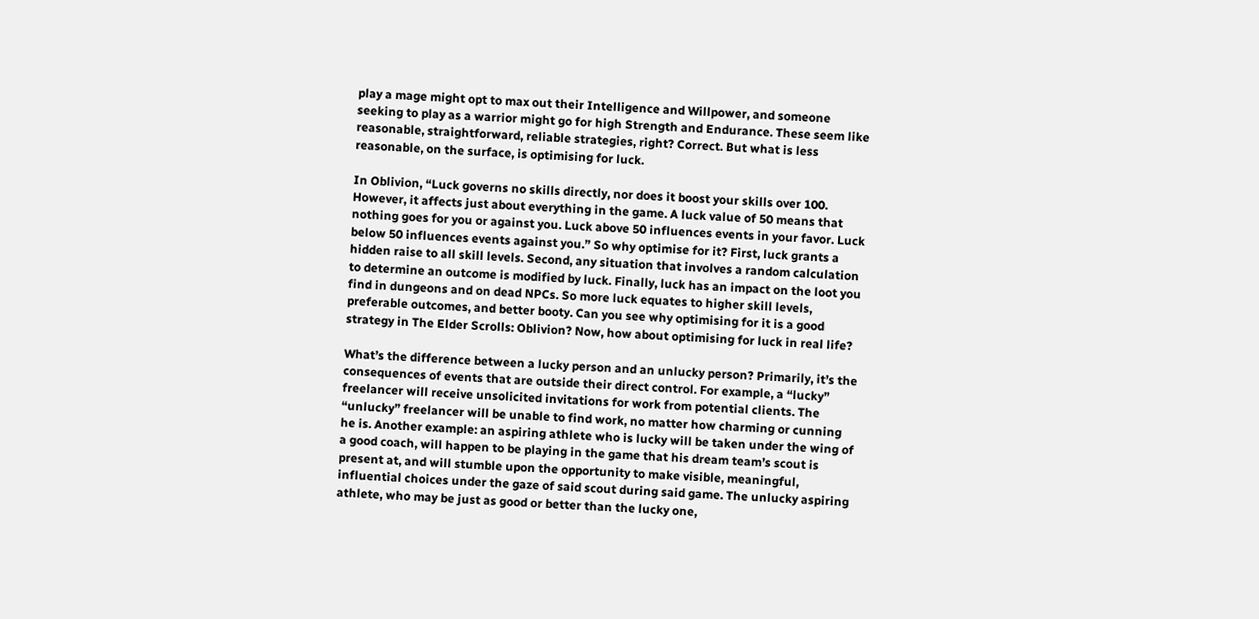play a mage might opt to max out their Intelligence and Willpower, and someone seeking to play as a warrior might go for high Strength and Endurance. These seem like reasonable, straightforward, reliable strategies, right? Correct. But what is less reasonable, on the surface, is optimising for luck.

In Oblivion, “Luck governs no skills directly, nor does it boost your skills over 100. However, it affects just about everything in the game. A luck value of 50 means that nothing goes for you or against you. Luck above 50 influences events in your favor. Luck below 50 influences events against you.” So why optimise for it? First, luck grants a hidden raise to all skill levels. Second, any situation that involves a random calculation to determine an outcome is modified by luck. Finally, luck has an impact on the loot you find in dungeons and on dead NPCs. So more luck equates to higher skill levels, preferable outcomes, and better booty. Can you see why optimising for it is a good strategy in The Elder Scrolls: Oblivion? Now, how about optimising for luck in real life?

What’s the difference between a lucky person and an unlucky person? Primarily, it’s the consequences of events that are outside their direct control. For example, a “lucky” freelancer will receive unsolicited invitations for work from potential clients. The “unlucky” freelancer will be unable to find work, no matter how charming or cunning he is. Another example: an aspiring athlete who is lucky will be taken under the wing of a good coach, will happen to be playing in the game that his dream team’s scout is present at, and will stumble upon the opportunity to make visible, meaningful, influential choices under the gaze of said scout during said game. The unlucky aspiring athlete, who may be just as good or better than the lucky one,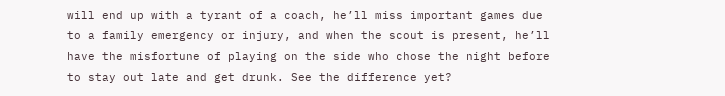will end up with a tyrant of a coach, he’ll miss important games due to a family emergency or injury, and when the scout is present, he’ll have the misfortune of playing on the side who chose the night before to stay out late and get drunk. See the difference yet?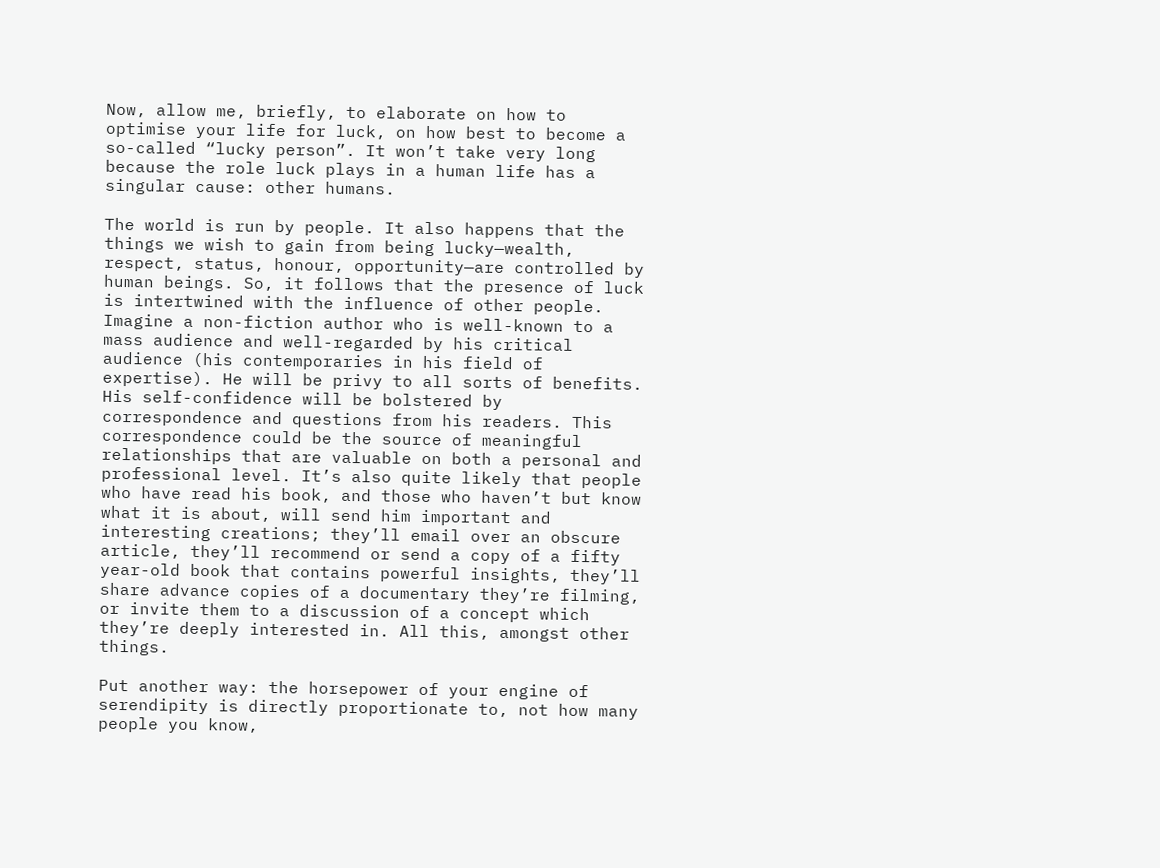Now, allow me, briefly, to elaborate on how to optimise your life for luck, on how best to become a so-called “lucky person”. It won’t take very long because the role luck plays in a human life has a singular cause: other humans.

The world is run by people. It also happens that the things we wish to gain from being lucky—wealth, respect, status, honour, opportunity—are controlled by human beings. So, it follows that the presence of luck is intertwined with the influence of other people. Imagine a non-fiction author who is well-known to a mass audience and well-regarded by his critical audience (his contemporaries in his field of expertise). He will be privy to all sorts of benefits. His self-confidence will be bolstered by correspondence and questions from his readers. This correspondence could be the source of meaningful relationships that are valuable on both a personal and professional level. It’s also quite likely that people who have read his book, and those who haven’t but know what it is about, will send him important and interesting creations; they’ll email over an obscure article, they’ll recommend or send a copy of a fifty year-old book that contains powerful insights, they’ll share advance copies of a documentary they’re filming, or invite them to a discussion of a concept which they’re deeply interested in. All this, amongst other things.

Put another way: the horsepower of your engine of serendipity is directly proportionate to, not how many people you know,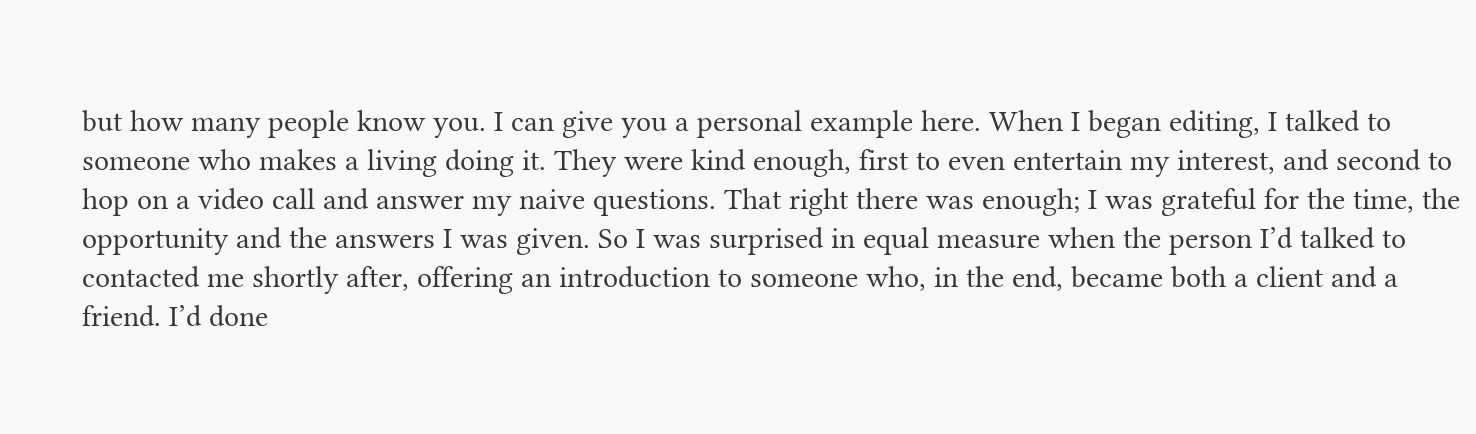but how many people know you. I can give you a personal example here. When I began editing, I talked to someone who makes a living doing it. They were kind enough, first to even entertain my interest, and second to hop on a video call and answer my naive questions. That right there was enough; I was grateful for the time, the opportunity and the answers I was given. So I was surprised in equal measure when the person I’d talked to contacted me shortly after, offering an introduction to someone who, in the end, became both a client and a friend. I’d done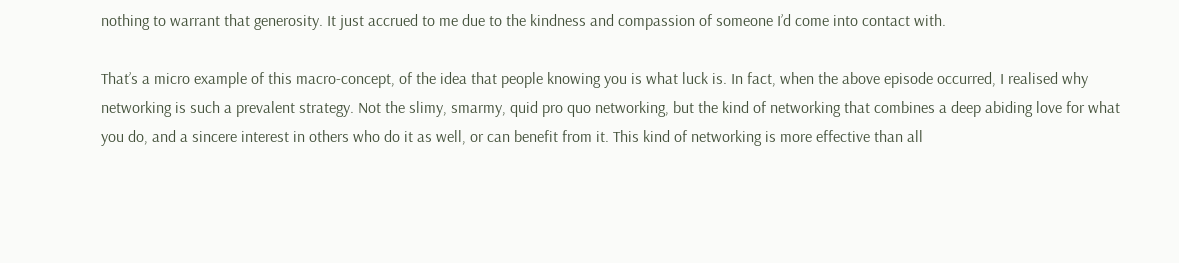nothing to warrant that generosity. It just accrued to me due to the kindness and compassion of someone I’d come into contact with.

That’s a micro example of this macro-concept, of the idea that people knowing you is what luck is. In fact, when the above episode occurred, I realised why networking is such a prevalent strategy. Not the slimy, smarmy, quid pro quo networking, but the kind of networking that combines a deep abiding love for what you do, and a sincere interest in others who do it as well, or can benefit from it. This kind of networking is more effective than all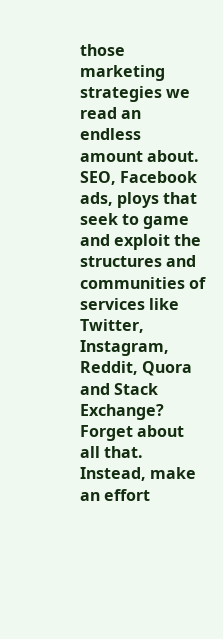those marketing strategies we read an endless amount about. SEO, Facebook ads, ploys that seek to game and exploit the structures and communities of services like Twitter, Instagram, Reddit, Quora and Stack Exchange? Forget about all that. Instead, make an effort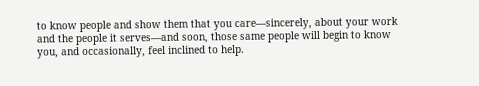to know people and show them that you care—sincerely, about your work and the people it serves—and soon, those same people will begin to know you, and occasionally, feel inclined to help.